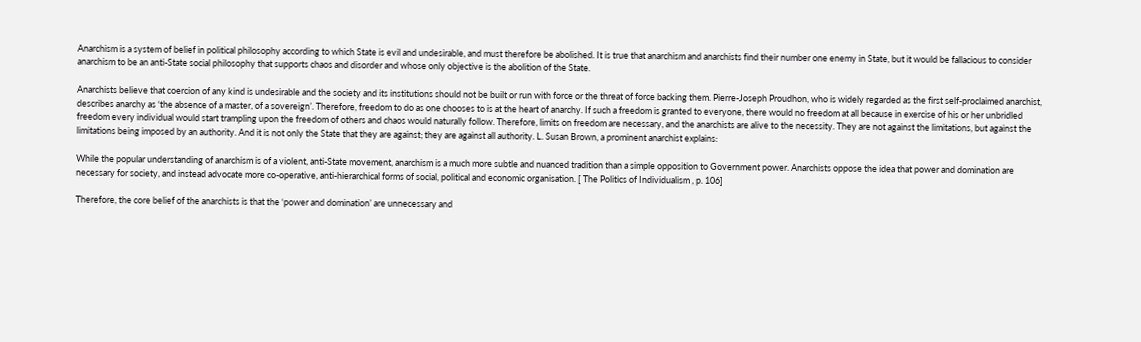Anarchism is a system of belief in political philosophy according to which State is evil and undesirable, and must therefore be abolished. It is true that anarchism and anarchists find their number one enemy in State, but it would be fallacious to consider anarchism to be an anti-State social philosophy that supports chaos and disorder and whose only objective is the abolition of the State.

Anarchists believe that coercion of any kind is undesirable and the society and its institutions should not be built or run with force or the threat of force backing them. Pierre-Joseph Proudhon, who is widely regarded as the first self-proclaimed anarchist, describes anarchy as ‘the absence of a master, of a sovereign’. Therefore, freedom to do as one chooses to is at the heart of anarchy. If such a freedom is granted to everyone, there would no freedom at all because in exercise of his or her unbridled freedom every individual would start trampling upon the freedom of others and chaos would naturally follow. Therefore, limits on freedom are necessary, and the anarchists are alive to the necessity. They are not against the limitations, but against the limitations being imposed by an authority. And it is not only the State that they are against; they are against all authority. L. Susan Brown, a prominent anarchist explains:

While the popular understanding of anarchism is of a violent, anti-State movement, anarchism is a much more subtle and nuanced tradition than a simple opposition to Government power. Anarchists oppose the idea that power and domination are necessary for society, and instead advocate more co-operative, anti-hierarchical forms of social, political and economic organisation. [ The Politics of Individualism , p. 106]

Therefore, the core belief of the anarchists is that the ‘power and domination’ are unnecessary and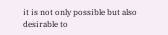it is not only possible but also desirable to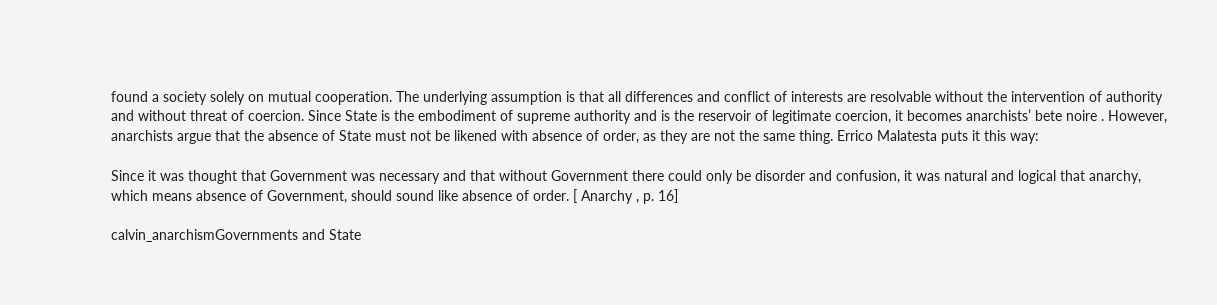found a society solely on mutual cooperation. The underlying assumption is that all differences and conflict of interests are resolvable without the intervention of authority and without threat of coercion. Since State is the embodiment of supreme authority and is the reservoir of legitimate coercion, it becomes anarchists’ bete noire . However, anarchists argue that the absence of State must not be likened with absence of order, as they are not the same thing. Errico Malatesta puts it this way:

Since it was thought that Government was necessary and that without Government there could only be disorder and confusion, it was natural and logical that anarchy, which means absence of Government, should sound like absence of order. [ Anarchy , p. 16]

calvin_anarchismGovernments and State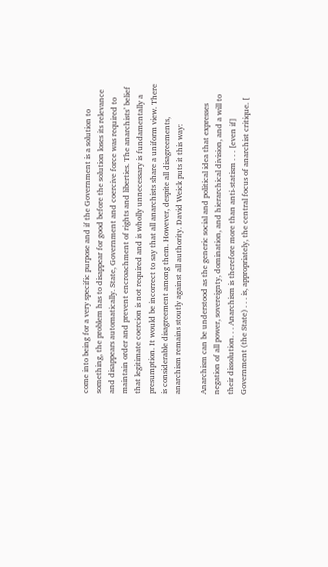come into being for a very specific purpose and if the Government is a solution to something, the problem has to disappear for good before the solution loses its relevance and disappears automatically. State, Government and coercive force was required to maintain order and prevent encroachment of rights and liberties. The anarchists’ belief that legitimate coercion is not required and is wholly unnecessary is fundamentally a presumption. It would be incorrect to say that all anarchists share a uniform view. There is considerable disagreement among them. However, despite all disagreements, anarchism remains stoutly against all authority. David Weick puts it this way:

Anarchism can be understood as the generic social and political idea that expresses negation of all power, sovereignty, domination, and hierarchical division, and a will to their dissolution. . . Anarchism is therefore more than anti-statism . . . [even if] Government (the State) . . . is, appropriately, the central focus of anarchist critique. [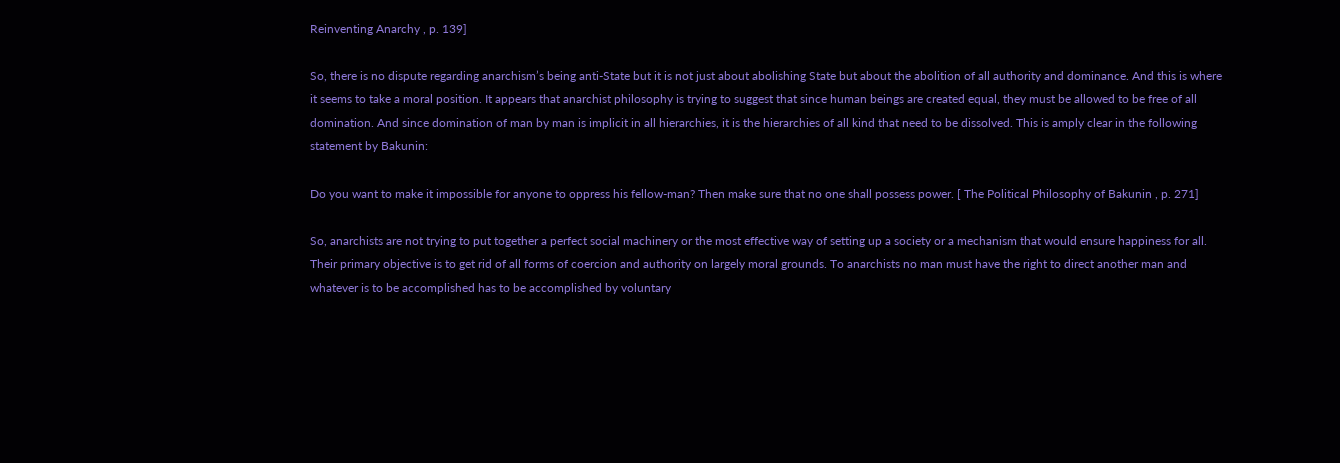Reinventing Anarchy , p. 139]

So, there is no dispute regarding anarchism’s being anti-State but it is not just about abolishing State but about the abolition of all authority and dominance. And this is where it seems to take a moral position. It appears that anarchist philosophy is trying to suggest that since human beings are created equal, they must be allowed to be free of all domination. And since domination of man by man is implicit in all hierarchies, it is the hierarchies of all kind that need to be dissolved. This is amply clear in the following statement by Bakunin:

Do you want to make it impossible for anyone to oppress his fellow-man? Then make sure that no one shall possess power. [ The Political Philosophy of Bakunin , p. 271]

So, anarchists are not trying to put together a perfect social machinery or the most effective way of setting up a society or a mechanism that would ensure happiness for all. Their primary objective is to get rid of all forms of coercion and authority on largely moral grounds. To anarchists no man must have the right to direct another man and whatever is to be accomplished has to be accomplished by voluntary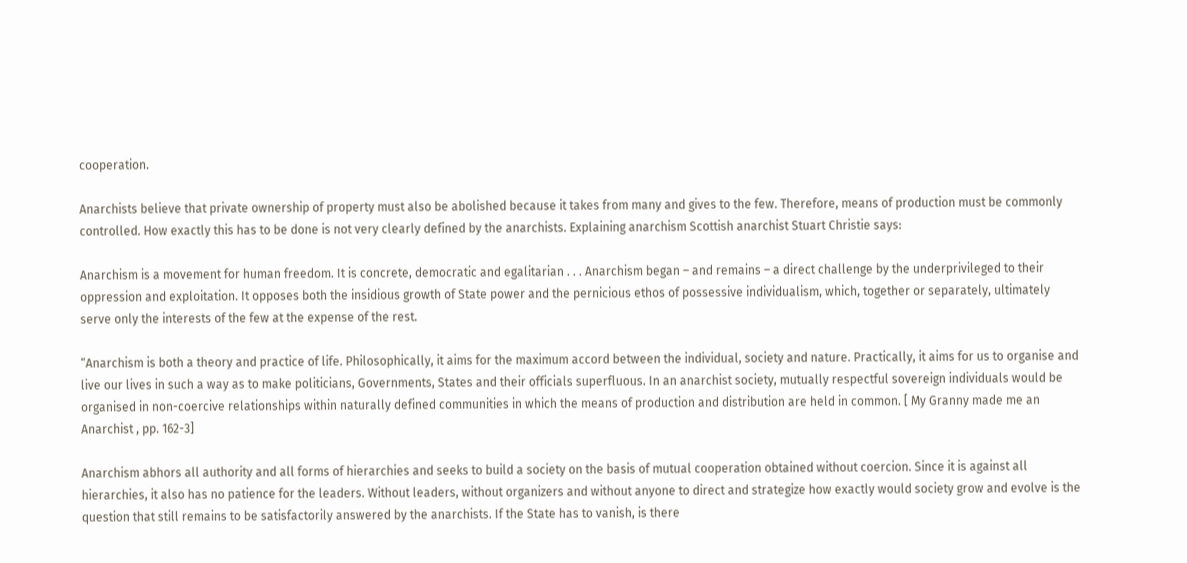cooperation.

Anarchists believe that private ownership of property must also be abolished because it takes from many and gives to the few. Therefore, means of production must be commonly controlled. How exactly this has to be done is not very clearly defined by the anarchists. Explaining anarchism Scottish anarchist Stuart Christie says:

Anarchism is a movement for human freedom. It is concrete, democratic and egalitarian . . . Anarchism began – and remains – a direct challenge by the underprivileged to their oppression and exploitation. It opposes both the insidious growth of State power and the pernicious ethos of possessive individualism, which, together or separately, ultimately serve only the interests of the few at the expense of the rest.

“Anarchism is both a theory and practice of life. Philosophically, it aims for the maximum accord between the individual, society and nature. Practically, it aims for us to organise and live our lives in such a way as to make politicians, Governments, States and their officials superfluous. In an anarchist society, mutually respectful sovereign individuals would be organised in non-coercive relationships within naturally defined communities in which the means of production and distribution are held in common. [ My Granny made me an Anarchist , pp. 162-3]

Anarchism abhors all authority and all forms of hierarchies and seeks to build a society on the basis of mutual cooperation obtained without coercion. Since it is against all hierarchies, it also has no patience for the leaders. Without leaders, without organizers and without anyone to direct and strategize how exactly would society grow and evolve is the question that still remains to be satisfactorily answered by the anarchists. If the State has to vanish, is there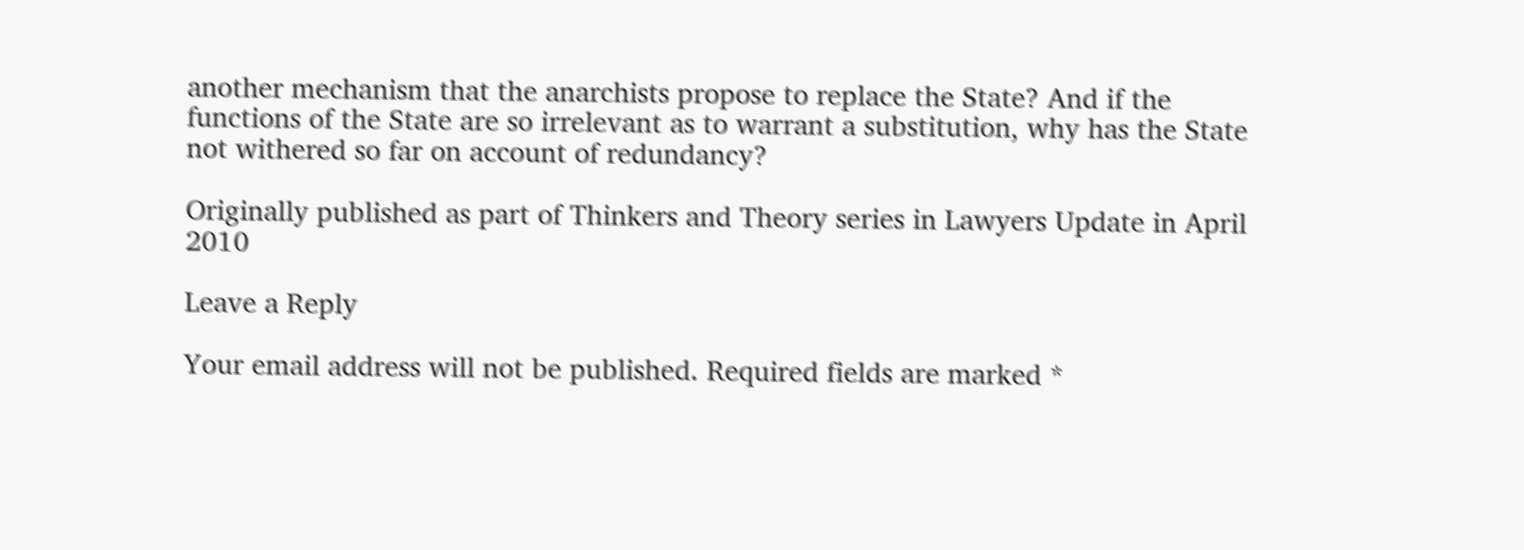another mechanism that the anarchists propose to replace the State? And if the functions of the State are so irrelevant as to warrant a substitution, why has the State not withered so far on account of redundancy?

Originally published as part of Thinkers and Theory series in Lawyers Update in April 2010

Leave a Reply

Your email address will not be published. Required fields are marked *